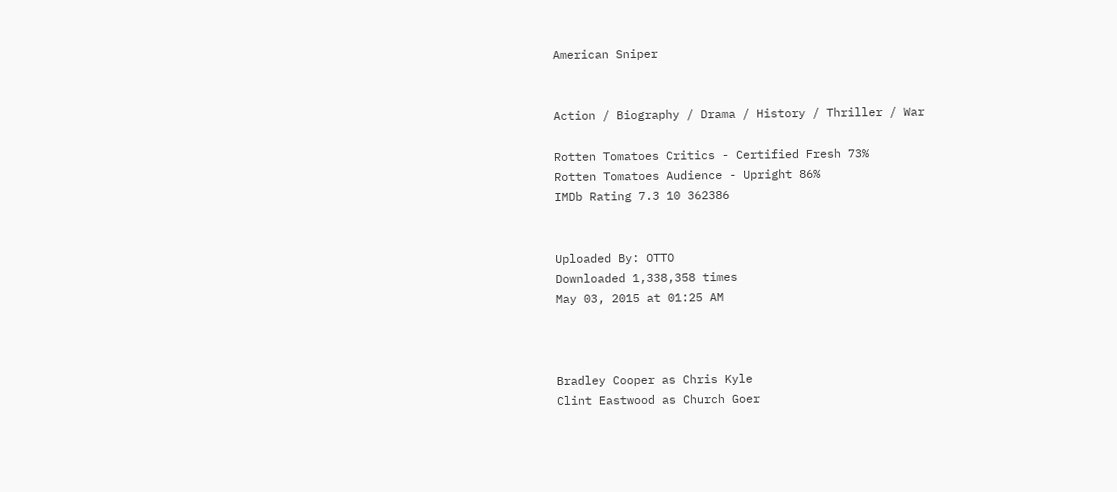American Sniper


Action / Biography / Drama / History / Thriller / War

Rotten Tomatoes Critics - Certified Fresh 73%
Rotten Tomatoes Audience - Upright 86%
IMDb Rating 7.3 10 362386


Uploaded By: OTTO
Downloaded 1,338,358 times
May 03, 2015 at 01:25 AM



Bradley Cooper as Chris Kyle
Clint Eastwood as Church Goer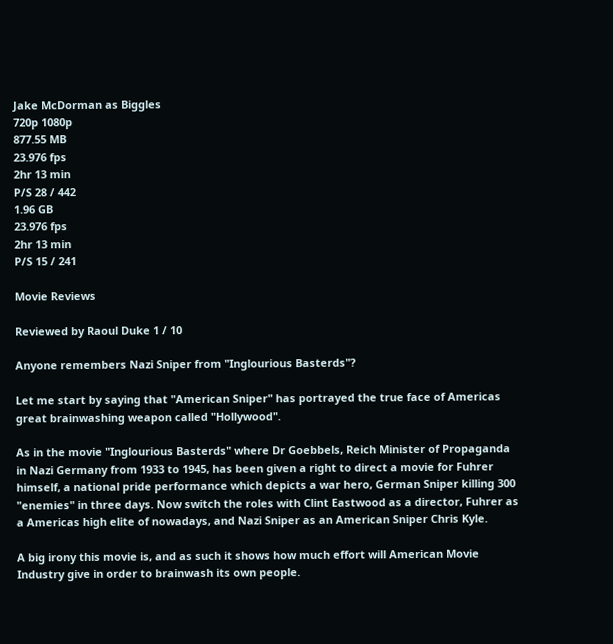Jake McDorman as Biggles
720p 1080p
877.55 MB
23.976 fps
2hr 13 min
P/S 28 / 442
1.96 GB
23.976 fps
2hr 13 min
P/S 15 / 241

Movie Reviews

Reviewed by Raoul Duke 1 / 10

Anyone remembers Nazi Sniper from "Inglourious Basterds"?

Let me start by saying that "American Sniper" has portrayed the true face of Americas great brainwashing weapon called "Hollywood".

As in the movie "Inglourious Basterds" where Dr Goebbels, Reich Minister of Propaganda in Nazi Germany from 1933 to 1945, has been given a right to direct a movie for Fuhrer himself, a national pride performance which depicts a war hero, German Sniper killing 300 "enemies" in three days. Now switch the roles with Clint Eastwood as a director, Fuhrer as a Americas high elite of nowadays, and Nazi Sniper as an American Sniper Chris Kyle.

A big irony this movie is, and as such it shows how much effort will American Movie Industry give in order to brainwash its own people.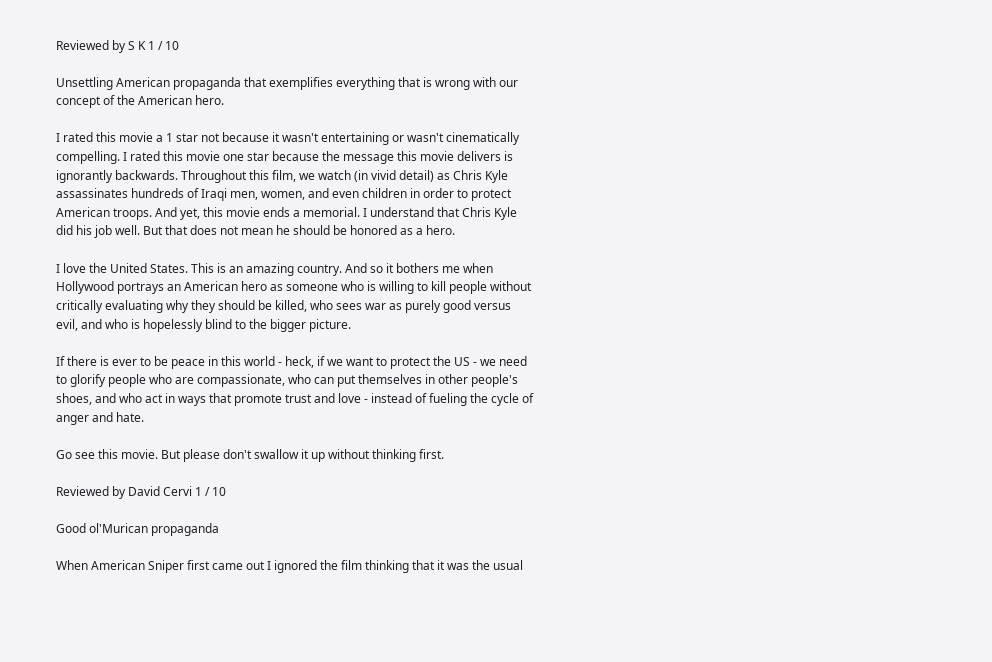Reviewed by S K 1 / 10

Unsettling American propaganda that exemplifies everything that is wrong with our concept of the American hero.

I rated this movie a 1 star not because it wasn't entertaining or wasn't cinematically compelling. I rated this movie one star because the message this movie delivers is ignorantly backwards. Throughout this film, we watch (in vivid detail) as Chris Kyle assassinates hundreds of Iraqi men, women, and even children in order to protect American troops. And yet, this movie ends a memorial. I understand that Chris Kyle did his job well. But that does not mean he should be honored as a hero.

I love the United States. This is an amazing country. And so it bothers me when Hollywood portrays an American hero as someone who is willing to kill people without critically evaluating why they should be killed, who sees war as purely good versus evil, and who is hopelessly blind to the bigger picture.

If there is ever to be peace in this world - heck, if we want to protect the US - we need to glorify people who are compassionate, who can put themselves in other people's shoes, and who act in ways that promote trust and love - instead of fueling the cycle of anger and hate.

Go see this movie. But please don't swallow it up without thinking first.

Reviewed by David Cervi 1 / 10

Good ol'Murican propaganda

When American Sniper first came out I ignored the film thinking that it was the usual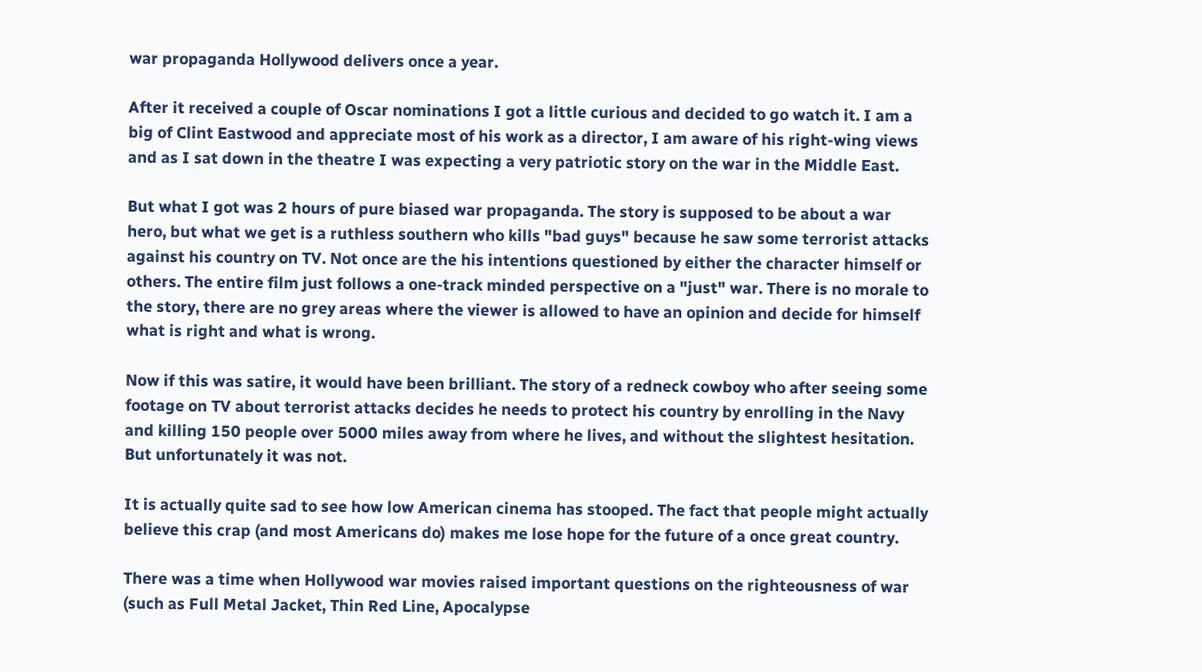war propaganda Hollywood delivers once a year.

After it received a couple of Oscar nominations I got a little curious and decided to go watch it. I am a big of Clint Eastwood and appreciate most of his work as a director, I am aware of his right-wing views and as I sat down in the theatre I was expecting a very patriotic story on the war in the Middle East.

But what I got was 2 hours of pure biased war propaganda. The story is supposed to be about a war hero, but what we get is a ruthless southern who kills "bad guys" because he saw some terrorist attacks against his country on TV. Not once are the his intentions questioned by either the character himself or others. The entire film just follows a one-track minded perspective on a "just" war. There is no morale to the story, there are no grey areas where the viewer is allowed to have an opinion and decide for himself what is right and what is wrong.

Now if this was satire, it would have been brilliant. The story of a redneck cowboy who after seeing some footage on TV about terrorist attacks decides he needs to protect his country by enrolling in the Navy and killing 150 people over 5000 miles away from where he lives, and without the slightest hesitation. But unfortunately it was not.

It is actually quite sad to see how low American cinema has stooped. The fact that people might actually believe this crap (and most Americans do) makes me lose hope for the future of a once great country.

There was a time when Hollywood war movies raised important questions on the righteousness of war (such as Full Metal Jacket, Thin Red Line, Apocalypse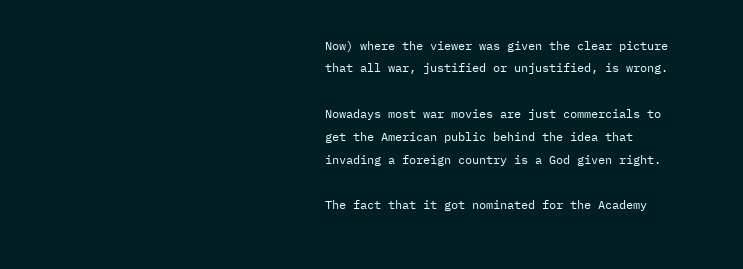Now) where the viewer was given the clear picture that all war, justified or unjustified, is wrong.

Nowadays most war movies are just commercials to get the American public behind the idea that invading a foreign country is a God given right.

The fact that it got nominated for the Academy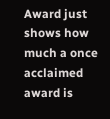Award just shows how much a once acclaimed award is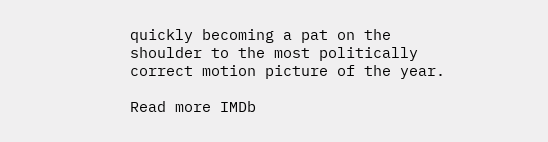quickly becoming a pat on the shoulder to the most politically correct motion picture of the year.

Read more IMDb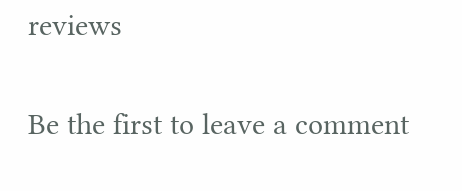reviews


Be the first to leave a comment